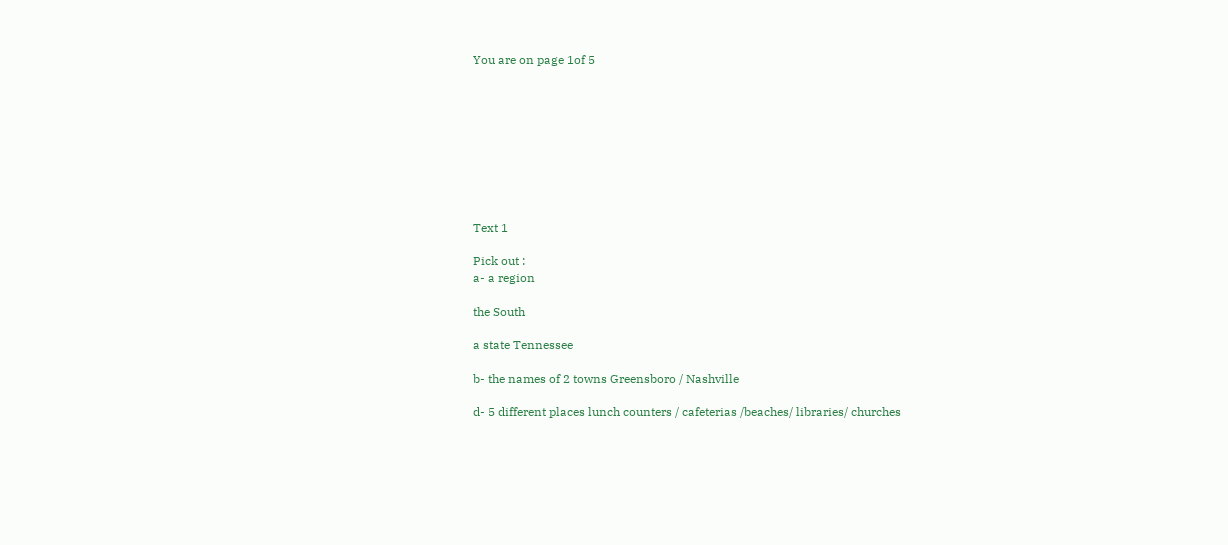You are on page 1of 5









Text 1

Pick out :
a- a region

the South

a state Tennessee

b- the names of 2 towns Greensboro / Nashville

d- 5 different places lunch counters / cafeterias /beaches/ libraries/ churches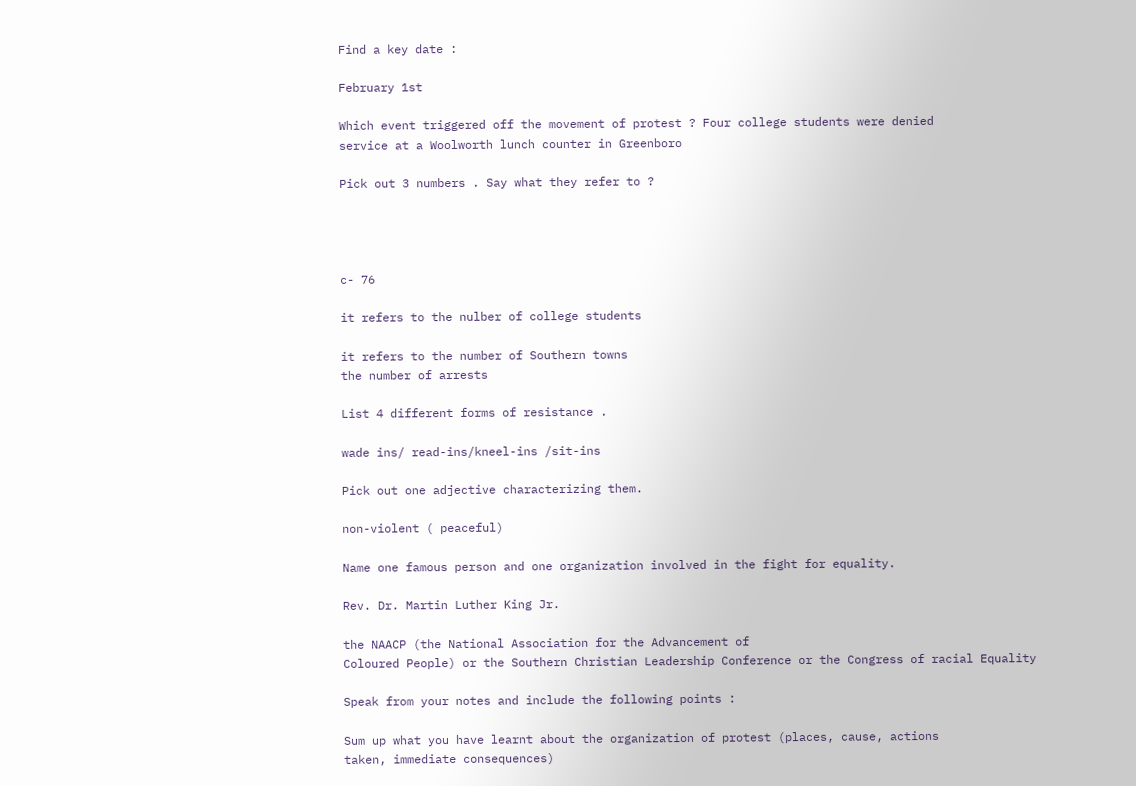Find a key date :

February 1st

Which event triggered off the movement of protest ? Four college students were denied
service at a Woolworth lunch counter in Greenboro

Pick out 3 numbers . Say what they refer to ?




c- 76

it refers to the nulber of college students

it refers to the number of Southern towns
the number of arrests

List 4 different forms of resistance .

wade ins/ read-ins/kneel-ins /sit-ins

Pick out one adjective characterizing them.

non-violent ( peaceful)

Name one famous person and one organization involved in the fight for equality.

Rev. Dr. Martin Luther King Jr.

the NAACP (the National Association for the Advancement of
Coloured People) or the Southern Christian Leadership Conference or the Congress of racial Equality

Speak from your notes and include the following points :

Sum up what you have learnt about the organization of protest (places, cause, actions
taken, immediate consequences)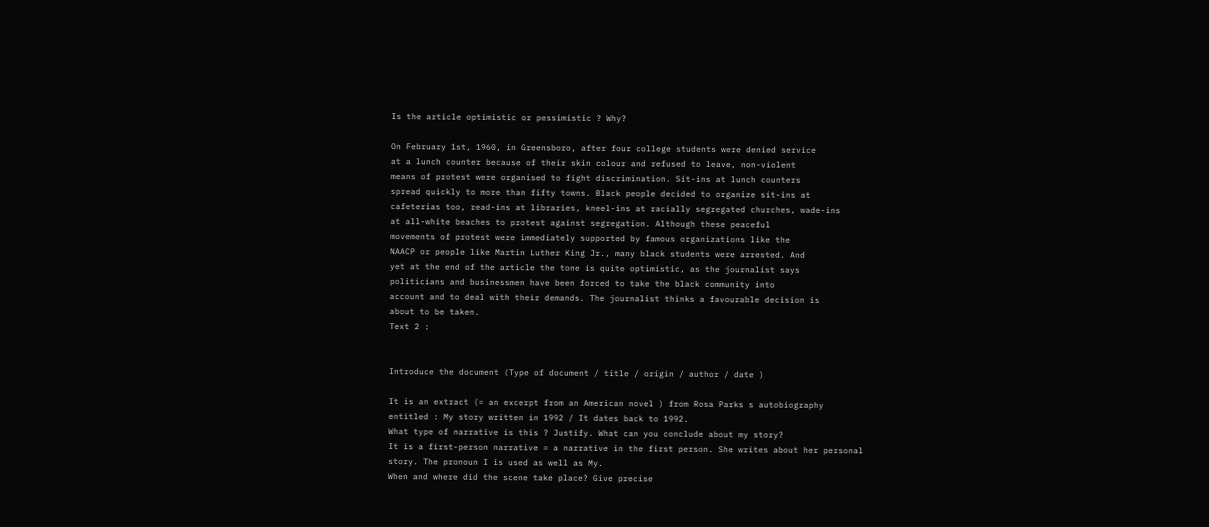Is the article optimistic or pessimistic ? Why?

On February 1st, 1960, in Greensboro, after four college students were denied service
at a lunch counter because of their skin colour and refused to leave, non-violent
means of protest were organised to fight discrimination. Sit-ins at lunch counters
spread quickly to more than fifty towns. Black people decided to organize sit-ins at
cafeterias too, read-ins at libraries, kneel-ins at racially segregated churches, wade-ins
at all-white beaches to protest against segregation. Although these peaceful
movements of protest were immediately supported by famous organizations like the
NAACP or people like Martin Luther King Jr., many black students were arrested. And
yet at the end of the article the tone is quite optimistic, as the journalist says
politicians and businessmen have been forced to take the black community into
account and to deal with their demands. The journalist thinks a favourable decision is
about to be taken.
Text 2 :


Introduce the document (Type of document / title / origin / author / date )

It is an extract (= an excerpt from an American novel ) from Rosa Parks s autobiography
entitled : My story written in 1992 / It dates back to 1992.
What type of narrative is this ? Justify. What can you conclude about my story?
It is a first-person narrative = a narrative in the first person. She writes about her personal
story. The pronoun I is used as well as My.
When and where did the scene take place? Give precise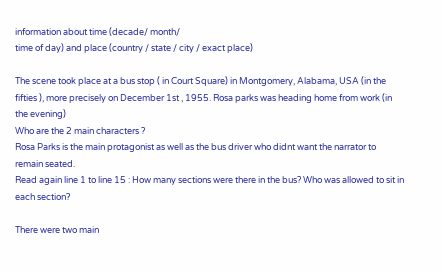information about time (decade/ month/
time of day) and place (country / state / city / exact place)

The scene took place at a bus stop ( in Court Square) in Montgomery, Alabama, USA (in the
fifties ), more precisely on December 1st , 1955. Rosa parks was heading home from work (in
the evening)
Who are the 2 main characters ?
Rosa Parks is the main protagonist as well as the bus driver who didnt want the narrator to
remain seated.
Read again line 1 to line 15 : How many sections were there in the bus? Who was allowed to sit in
each section?

There were two main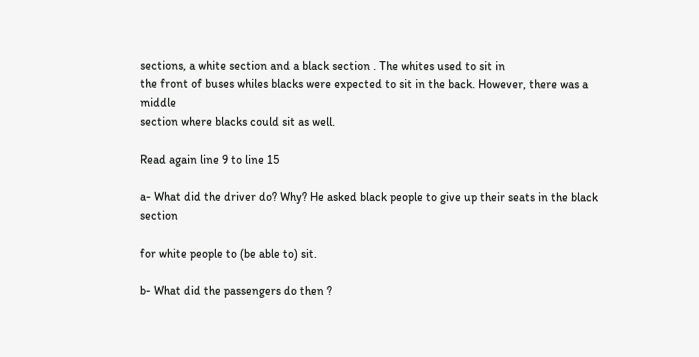sections, a white section and a black section . The whites used to sit in
the front of buses whiles blacks were expected to sit in the back. However, there was a middle
section where blacks could sit as well.

Read again line 9 to line 15

a- What did the driver do? Why? He asked black people to give up their seats in the black section

for white people to (be able to) sit.

b- What did the passengers do then ?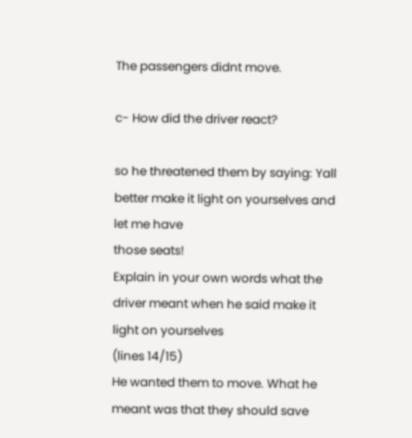The passengers didnt move.

c- How did the driver react?

so he threatened them by saying: Yall better make it light on yourselves and let me have
those seats!
Explain in your own words what the driver meant when he said make it light on yourselves
(lines 14/15)
He wanted them to move. What he meant was that they should save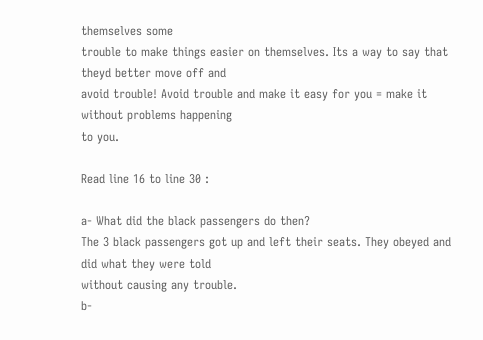themselves some
trouble to make things easier on themselves. Its a way to say that theyd better move off and
avoid trouble! Avoid trouble and make it easy for you = make it without problems happening
to you.

Read line 16 to line 30 :

a- What did the black passengers do then?
The 3 black passengers got up and left their seats. They obeyed and did what they were told
without causing any trouble.
b-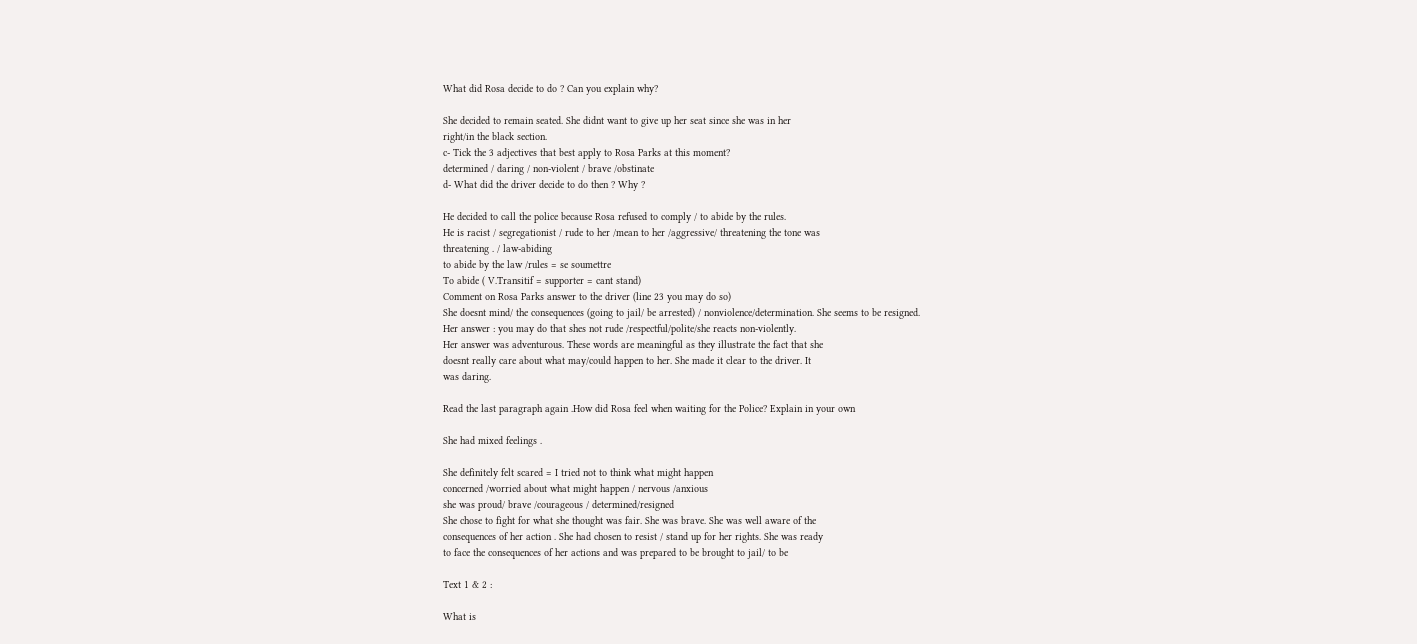What did Rosa decide to do ? Can you explain why?

She decided to remain seated. She didnt want to give up her seat since she was in her
right/in the black section.
c- Tick the 3 adjectives that best apply to Rosa Parks at this moment?
determined / daring / non-violent / brave /obstinate
d- What did the driver decide to do then ? Why ?

He decided to call the police because Rosa refused to comply / to abide by the rules.
He is racist / segregationist / rude to her /mean to her /aggressive/ threatening the tone was
threatening . / law-abiding
to abide by the law /rules = se soumettre
To abide ( V.Transitif = supporter = cant stand)
Comment on Rosa Parks answer to the driver (line 23 you may do so)
She doesnt mind/ the consequences (going to jail/ be arrested) / nonviolence/determination. She seems to be resigned.
Her answer : you may do that shes not rude /respectful/polite/she reacts non-violently.
Her answer was adventurous. These words are meaningful as they illustrate the fact that she
doesnt really care about what may/could happen to her. She made it clear to the driver. It
was daring.

Read the last paragraph again .How did Rosa feel when waiting for the Police? Explain in your own

She had mixed feelings .

She definitely felt scared = I tried not to think what might happen
concerned /worried about what might happen / nervous /anxious
she was proud/ brave /courageous / determined/resigned
She chose to fight for what she thought was fair. She was brave. She was well aware of the
consequences of her action . She had chosen to resist / stand up for her rights. She was ready
to face the consequences of her actions and was prepared to be brought to jail/ to be

Text 1 & 2 :

What is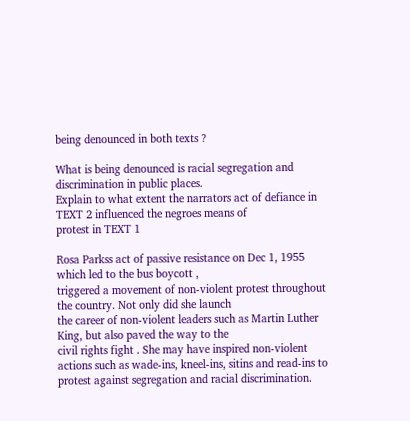being denounced in both texts ?

What is being denounced is racial segregation and discrimination in public places.
Explain to what extent the narrators act of defiance in TEXT 2 influenced the negroes means of
protest in TEXT 1

Rosa Parkss act of passive resistance on Dec 1, 1955 which led to the bus boycott ,
triggered a movement of non-violent protest throughout the country. Not only did she launch
the career of non-violent leaders such as Martin Luther King, but also paved the way to the
civil rights fight . She may have inspired non-violent actions such as wade-ins, kneel-ins, sitins and read-ins to protest against segregation and racial discrimination.